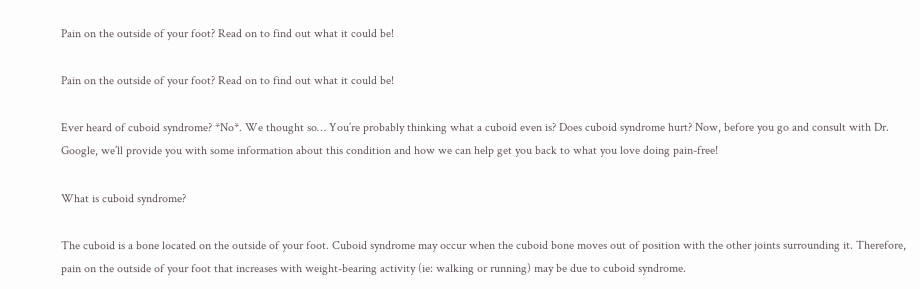Pain on the outside of your foot? Read on to find out what it could be!

Pain on the outside of your foot? Read on to find out what it could be!

Ever heard of cuboid syndrome? *No*. We thought so… You’re probably thinking what a cuboid even is? Does cuboid syndrome hurt? Now, before you go and consult with Dr. Google, we’ll provide you with some information about this condition and how we can help get you back to what you love doing pain-free!

What is cuboid syndrome?

The cuboid is a bone located on the outside of your foot. Cuboid syndrome may occur when the cuboid bone moves out of position with the other joints surrounding it. Therefore, pain on the outside of your foot that increases with weight-bearing activity (ie: walking or running) may be due to cuboid syndrome.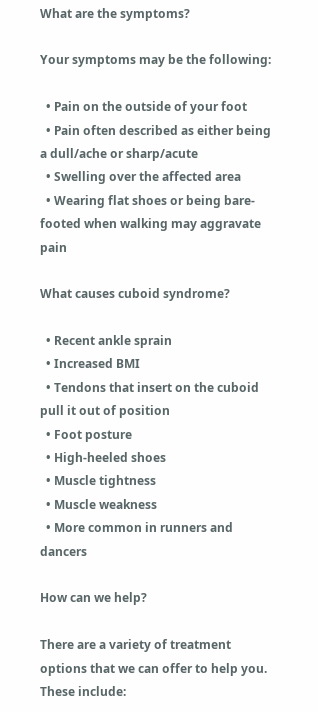What are the symptoms?

Your symptoms may be the following:

  • Pain on the outside of your foot
  • Pain often described as either being a dull/ache or sharp/acute
  • Swelling over the affected area
  • Wearing flat shoes or being bare-footed when walking may aggravate pain

What causes cuboid syndrome?

  • Recent ankle sprain
  • Increased BMI
  • Tendons that insert on the cuboid pull it out of position
  • Foot posture
  • High-heeled shoes
  • Muscle tightness
  • Muscle weakness
  • More common in runners and dancers

How can we help?

There are a variety of treatment options that we can offer to help you. These include: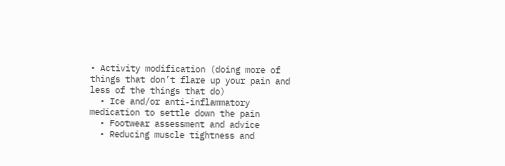• Activity modification (doing more of things that don’t flare up your pain and less of the things that do)
  • Ice and/or anti-inflammatory medication to settle down the pain
  • Footwear assessment and advice
  • Reducing muscle tightness and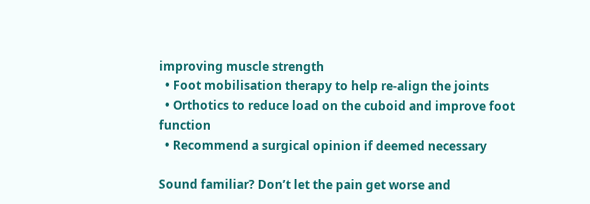improving muscle strength
  • Foot mobilisation therapy to help re-align the joints
  • Orthotics to reduce load on the cuboid and improve foot function
  • Recommend a surgical opinion if deemed necessary

Sound familiar? Don’t let the pain get worse and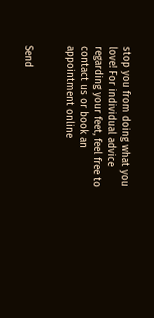stop you from doing what you love! For individual advice regarding your feet, feel free to contact us or book an appointment online


Send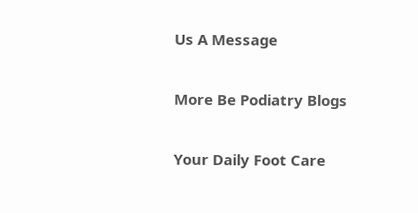Us A Message

More Be Podiatry Blogs

Your Daily Foot Care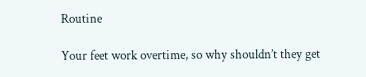Routine

Your feet work overtime, so why shouldn’t they get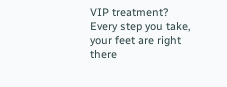VIP treatment? Every step you take, your feet are right there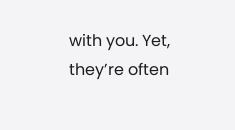with you. Yet, they’re often